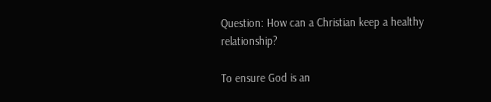Question: How can a Christian keep a healthy relationship?

To ensure God is an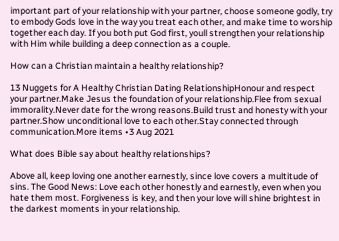important part of your relationship with your partner, choose someone godly, try to embody Gods love in the way you treat each other, and make time to worship together each day. If you both put God first, youll strengthen your relationship with Him while building a deep connection as a couple.

How can a Christian maintain a healthy relationship?

13 Nuggets for A Healthy Christian Dating RelationshipHonour and respect your partner.Make Jesus the foundation of your relationship.Flee from sexual immorality.Never date for the wrong reasons.Build trust and honesty with your partner.Show unconditional love to each other.Stay connected through communication.More items •3 Aug 2021

What does Bible say about healthy relationships?

Above all, keep loving one another earnestly, since love covers a multitude of sins. The Good News: Love each other honestly and earnestly, even when you hate them most. Forgiveness is key, and then your love will shine brightest in the darkest moments in your relationship.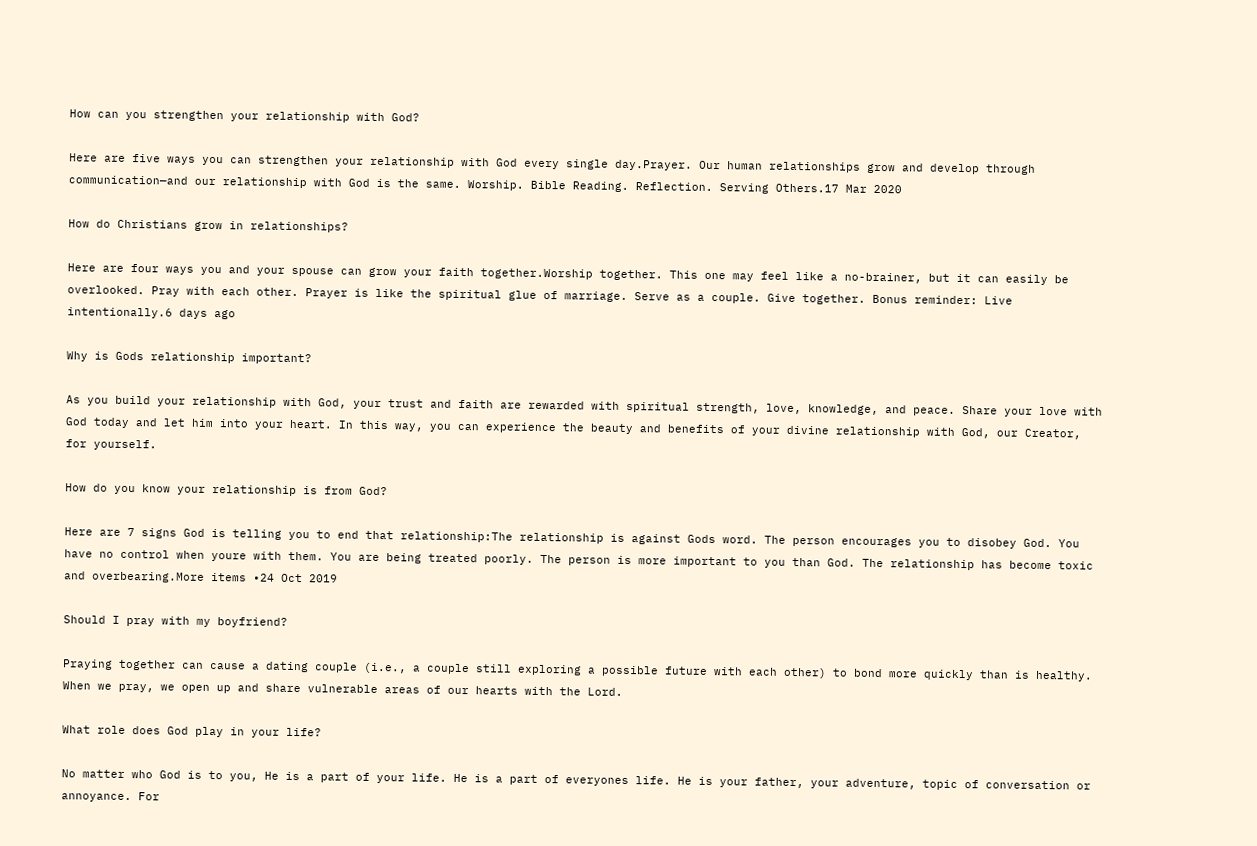How can you strengthen your relationship with God?

Here are five ways you can strengthen your relationship with God every single day.Prayer. Our human relationships grow and develop through communication—and our relationship with God is the same. Worship. Bible Reading. Reflection. Serving Others.17 Mar 2020

How do Christians grow in relationships?

Here are four ways you and your spouse can grow your faith together.Worship together. This one may feel like a no-brainer, but it can easily be overlooked. Pray with each other. Prayer is like the spiritual glue of marriage. Serve as a couple. Give together. Bonus reminder: Live intentionally.6 days ago

Why is Gods relationship important?

As you build your relationship with God, your trust and faith are rewarded with spiritual strength, love, knowledge, and peace. Share your love with God today and let him into your heart. In this way, you can experience the beauty and benefits of your divine relationship with God, our Creator, for yourself.

How do you know your relationship is from God?

Here are 7 signs God is telling you to end that relationship:The relationship is against Gods word. The person encourages you to disobey God. You have no control when youre with them. You are being treated poorly. The person is more important to you than God. The relationship has become toxic and overbearing.More items •24 Oct 2019

Should I pray with my boyfriend?

Praying together can cause a dating couple (i.e., a couple still exploring a possible future with each other) to bond more quickly than is healthy. When we pray, we open up and share vulnerable areas of our hearts with the Lord.

What role does God play in your life?

No matter who God is to you, He is a part of your life. He is a part of everyones life. He is your father, your adventure, topic of conversation or annoyance. For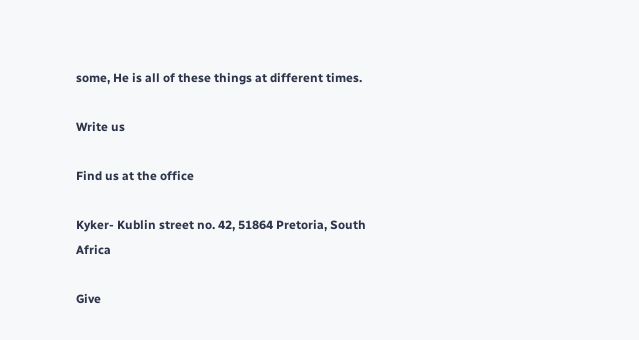some, He is all of these things at different times.

Write us

Find us at the office

Kyker- Kublin street no. 42, 51864 Pretoria, South Africa

Give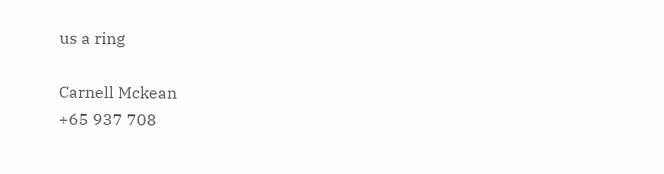us a ring

Carnell Mckean
+65 937 708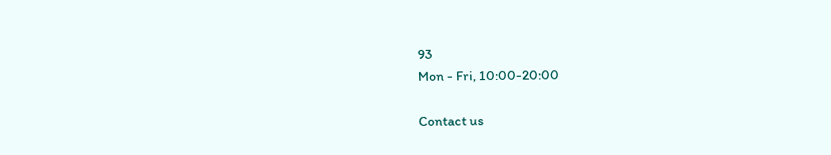93
Mon - Fri, 10:00-20:00

Contact us